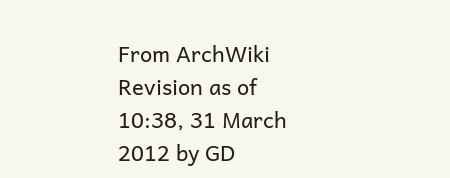From ArchWiki
Revision as of 10:38, 31 March 2012 by GD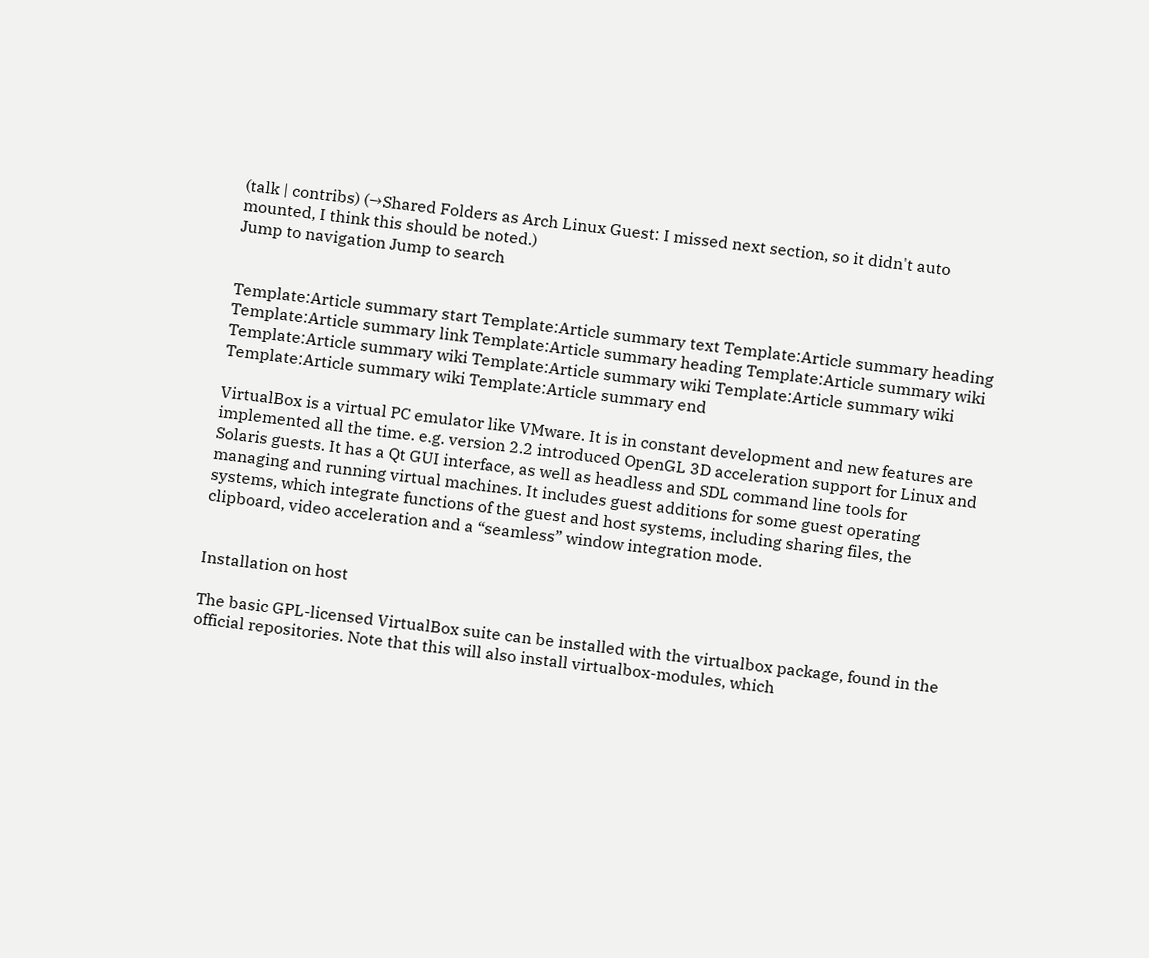(talk | contribs) (→Shared Folders as Arch Linux Guest: I missed next section, so it didn't auto mounted, I think this should be noted.)
Jump to navigation Jump to search


Template:Article summary start Template:Article summary text Template:Article summary heading Template:Article summary link Template:Article summary heading Template:Article summary wiki Template:Article summary wiki Template:Article summary wiki Template:Article summary wiki Template:Article summary wiki Template:Article summary end

VirtualBox is a virtual PC emulator like VMware. It is in constant development and new features are implemented all the time. e.g. version 2.2 introduced OpenGL 3D acceleration support for Linux and Solaris guests. It has a Qt GUI interface, as well as headless and SDL command line tools for managing and running virtual machines. It includes guest additions for some guest operating systems, which integrate functions of the guest and host systems, including sharing files, the clipboard, video acceleration and a “seamless” window integration mode.


Installation on host

The basic GPL-licensed VirtualBox suite can be installed with the virtualbox package, found in the official repositories. Note that this will also install virtualbox-modules, which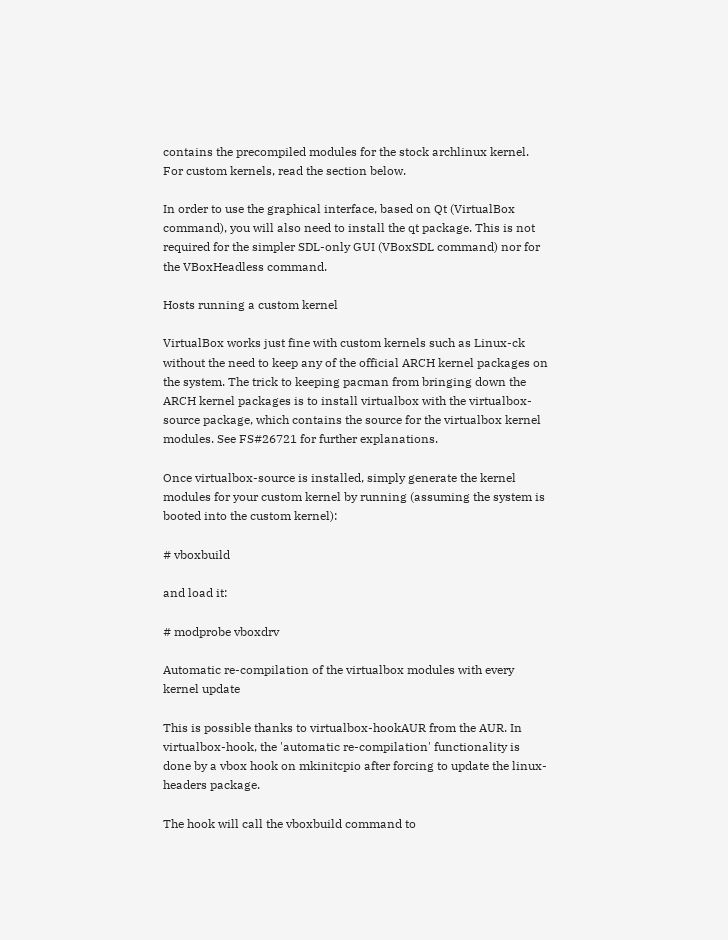contains the precompiled modules for the stock archlinux kernel. For custom kernels, read the section below.

In order to use the graphical interface, based on Qt (VirtualBox command), you will also need to install the qt package. This is not required for the simpler SDL-only GUI (VBoxSDL command) nor for the VBoxHeadless command.

Hosts running a custom kernel

VirtualBox works just fine with custom kernels such as Linux-ck without the need to keep any of the official ARCH kernel packages on the system. The trick to keeping pacman from bringing down the ARCH kernel packages is to install virtualbox with the virtualbox-source package, which contains the source for the virtualbox kernel modules. See FS#26721 for further explanations.

Once virtualbox-source is installed, simply generate the kernel modules for your custom kernel by running (assuming the system is booted into the custom kernel):

# vboxbuild

and load it:

# modprobe vboxdrv

Automatic re-compilation of the virtualbox modules with every kernel update

This is possible thanks to virtualbox-hookAUR from the AUR. In virtualbox-hook, the 'automatic re-compilation' functionality is done by a vbox hook on mkinitcpio after forcing to update the linux-headers package.

The hook will call the vboxbuild command to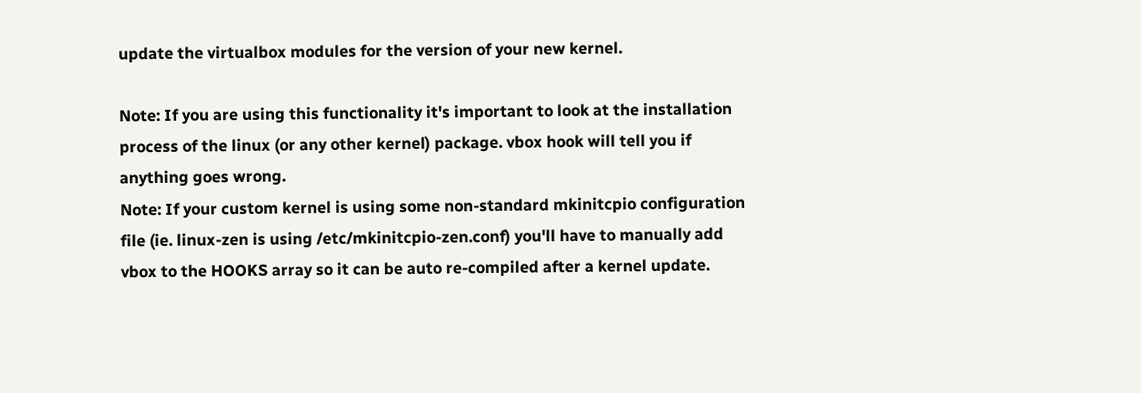update the virtualbox modules for the version of your new kernel.

Note: If you are using this functionality it's important to look at the installation process of the linux (or any other kernel) package. vbox hook will tell you if anything goes wrong.
Note: If your custom kernel is using some non-standard mkinitcpio configuration file (ie. linux-zen is using /etc/mkinitcpio-zen.conf) you'll have to manually add vbox to the HOOKS array so it can be auto re-compiled after a kernel update.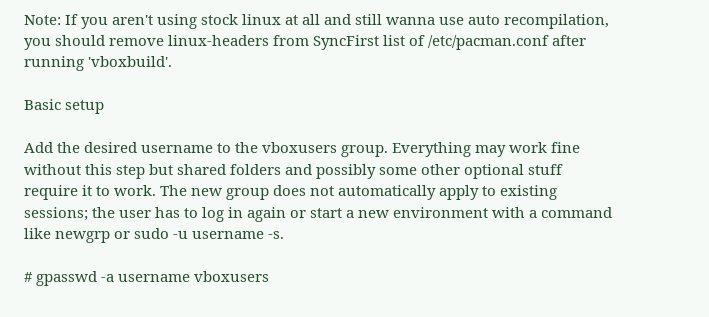Note: If you aren't using stock linux at all and still wanna use auto recompilation, you should remove linux-headers from SyncFirst list of /etc/pacman.conf after running 'vboxbuild'.

Basic setup

Add the desired username to the vboxusers group. Everything may work fine without this step but shared folders and possibly some other optional stuff require it to work. The new group does not automatically apply to existing sessions; the user has to log in again or start a new environment with a command like newgrp or sudo -u username -s.

# gpasswd -a username vboxusers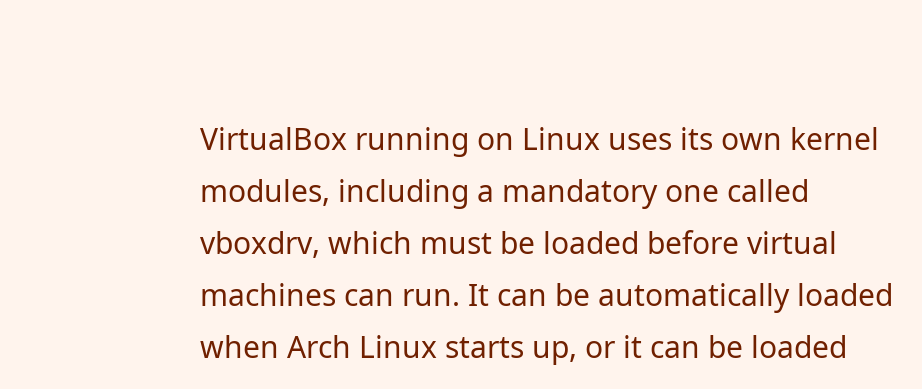VirtualBox running on Linux uses its own kernel modules, including a mandatory one called vboxdrv, which must be loaded before virtual machines can run. It can be automatically loaded when Arch Linux starts up, or it can be loaded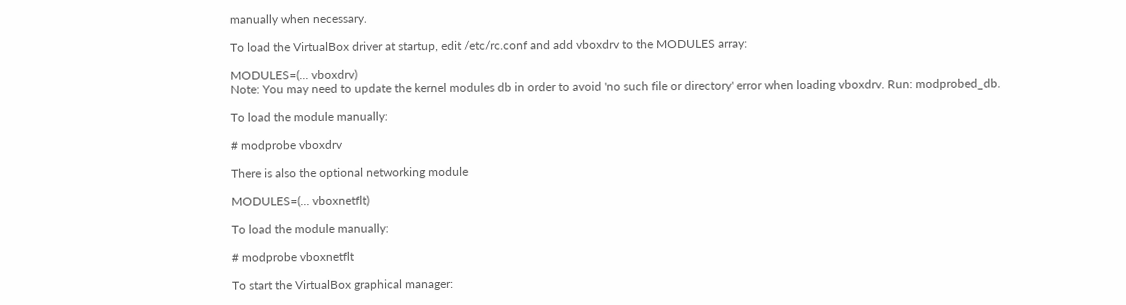manually when necessary.

To load the VirtualBox driver at startup, edit /etc/rc.conf and add vboxdrv to the MODULES array:

MODULES=(... vboxdrv)
Note: You may need to update the kernel modules db in order to avoid 'no such file or directory' error when loading vboxdrv. Run: modprobed_db.

To load the module manually:

# modprobe vboxdrv

There is also the optional networking module

MODULES=(... vboxnetflt)

To load the module manually:

# modprobe vboxnetflt

To start the VirtualBox graphical manager: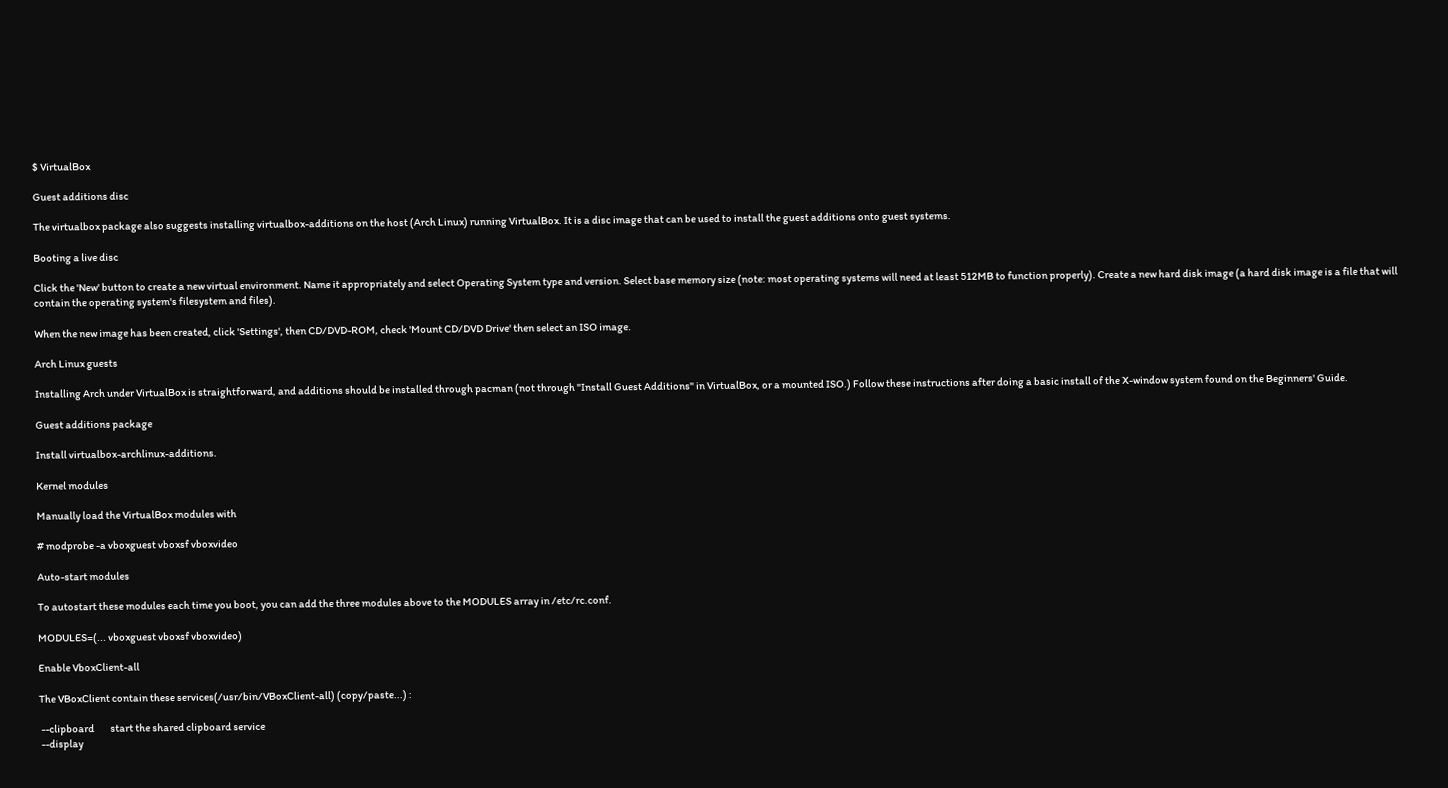$ VirtualBox

Guest additions disc

The virtualbox package also suggests installing virtualbox-additions on the host (Arch Linux) running VirtualBox. It is a disc image that can be used to install the guest additions onto guest systems.

Booting a live disc

Click the 'New' button to create a new virtual environment. Name it appropriately and select Operating System type and version. Select base memory size (note: most operating systems will need at least 512MB to function properly). Create a new hard disk image (a hard disk image is a file that will contain the operating system's filesystem and files).

When the new image has been created, click 'Settings', then CD/DVD-ROM, check 'Mount CD/DVD Drive' then select an ISO image.

Arch Linux guests

Installing Arch under VirtualBox is straightforward, and additions should be installed through pacman (not through "Install Guest Additions" in VirtualBox, or a mounted ISO.) Follow these instructions after doing a basic install of the X-window system found on the Beginners' Guide.

Guest additions package

Install virtualbox-archlinux-additions.

Kernel modules

Manually load the VirtualBox modules with

# modprobe -a vboxguest vboxsf vboxvideo

Auto-start modules

To autostart these modules each time you boot, you can add the three modules above to the MODULES array in /etc/rc.conf.

MODULES=(... vboxguest vboxsf vboxvideo)

Enable VboxClient-all

The VBoxClient contain these services(/usr/bin/VBoxClient-all) (copy/paste...) :

 --clipboard        start the shared clipboard service
 --display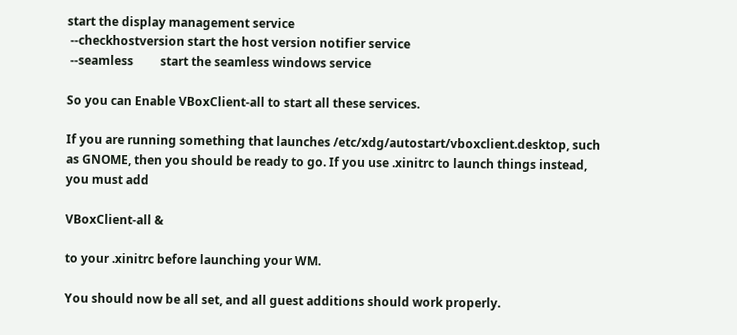start the display management service
 --checkhostversion start the host version notifier service
 --seamless         start the seamless windows service

So you can Enable VBoxClient-all to start all these services.

If you are running something that launches /etc/xdg/autostart/vboxclient.desktop, such as GNOME, then you should be ready to go. If you use .xinitrc to launch things instead, you must add

VBoxClient-all &

to your .xinitrc before launching your WM.

You should now be all set, and all guest additions should work properly.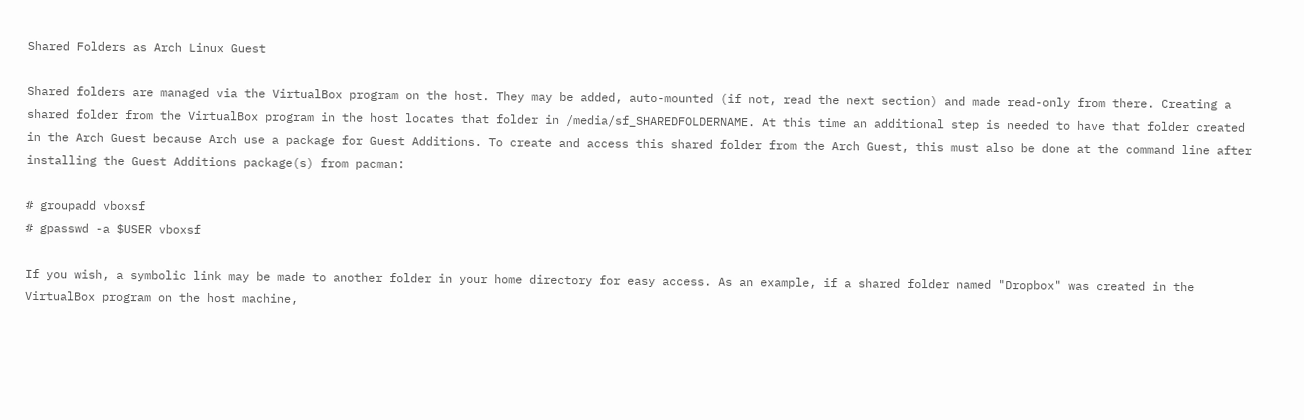Shared Folders as Arch Linux Guest

Shared folders are managed via the VirtualBox program on the host. They may be added, auto-mounted (if not, read the next section) and made read-only from there. Creating a shared folder from the VirtualBox program in the host locates that folder in /media/sf_SHAREDFOLDERNAME. At this time an additional step is needed to have that folder created in the Arch Guest because Arch use a package for Guest Additions. To create and access this shared folder from the Arch Guest, this must also be done at the command line after installing the Guest Additions package(s) from pacman:

# groupadd vboxsf
# gpasswd -a $USER vboxsf

If you wish, a symbolic link may be made to another folder in your home directory for easy access. As an example, if a shared folder named "Dropbox" was created in the VirtualBox program on the host machine,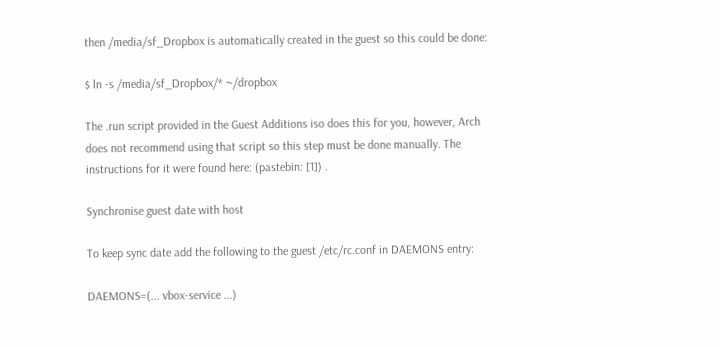then /media/sf_Dropbox is automatically created in the guest so this could be done:

$ ln -s /media/sf_Dropbox/* ~/dropbox

The .run script provided in the Guest Additions iso does this for you, however, Arch does not recommend using that script so this step must be done manually. The instructions for it were found here: (pastebin: [1]) .

Synchronise guest date with host

To keep sync date add the following to the guest /etc/rc.conf in DAEMONS entry:

DAEMONS=(... vbox-service ...)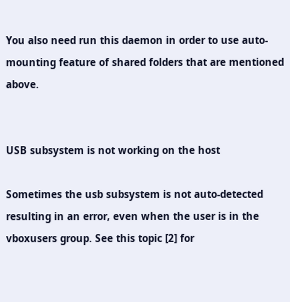You also need run this daemon in order to use auto-mounting feature of shared folders that are mentioned above.


USB subsystem is not working on the host

Sometimes the usb subsystem is not auto-detected resulting in an error, even when the user is in the vboxusers group. See this topic [2] for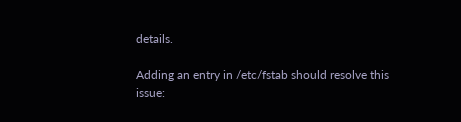details.

Adding an entry in /etc/fstab should resolve this issue: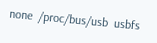none  /proc/bus/usb  usbfs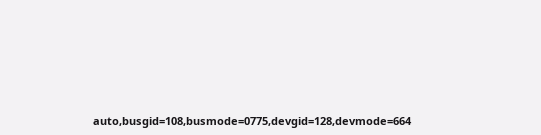auto,busgid=108,busmode=0775,devgid=128,devmode=664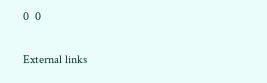0  0

External links